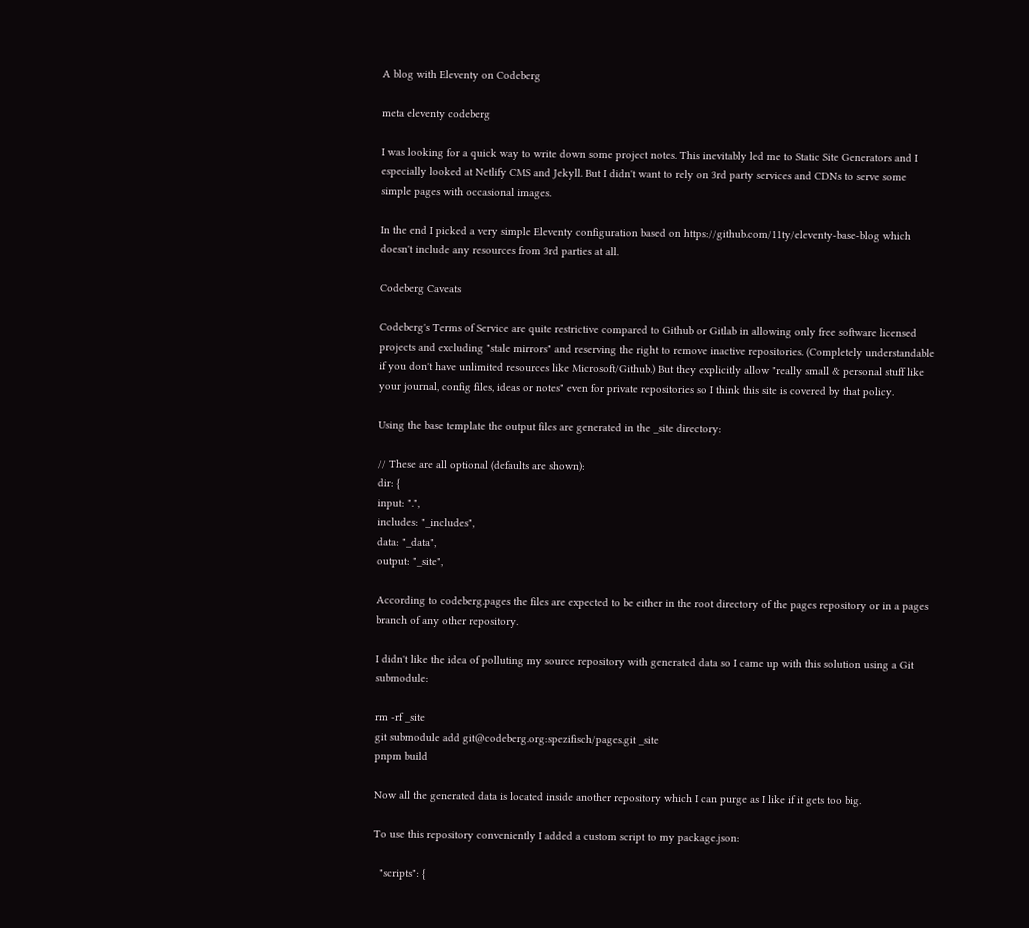A blog with Eleventy on Codeberg

meta eleventy codeberg

I was looking for a quick way to write down some project notes. This inevitably led me to Static Site Generators and I especially looked at Netlify CMS and Jekyll. But I didn't want to rely on 3rd party services and CDNs to serve some simple pages with occasional images.

In the end I picked a very simple Eleventy configuration based on https://github.com/11ty/eleventy-base-blog which doesn't include any resources from 3rd parties at all.

Codeberg Caveats

Codeberg's Terms of Service are quite restrictive compared to Github or Gitlab in allowing only free software licensed projects and excluding "stale mirrors" and reserving the right to remove inactive repositories. (Completely understandable if you don't have unlimited resources like Microsoft/Github.) But they explicitly allow "really small & personal stuff like your journal, config files, ideas or notes" even for private repositories so I think this site is covered by that policy.

Using the base template the output files are generated in the _site directory:

// These are all optional (defaults are shown):
dir: {
input: ".",
includes: "_includes",
data: "_data",
output: "_site",

According to codeberg.pages the files are expected to be either in the root directory of the pages repository or in a pages branch of any other repository.

I didn't like the idea of polluting my source repository with generated data so I came up with this solution using a Git submodule:

rm -rf _site
git submodule add git@codeberg.org:spezifisch/pages.git _site
pnpm build

Now all the generated data is located inside another repository which I can purge as I like if it gets too big.

To use this repository conveniently I added a custom script to my package.json:

  "scripts": {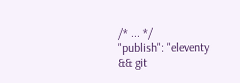/* ... */
"publish": "eleventy && git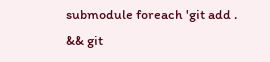submodule foreach 'git add . && git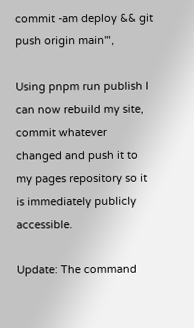commit -am deploy && git push origin main'",

Using pnpm run publish I can now rebuild my site, commit whatever changed and push it to my pages repository so it is immediately publicly accessible.

Update: The command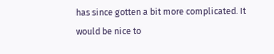has since gotten a bit more complicated. It would be nice to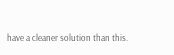have a cleaner solution than this.